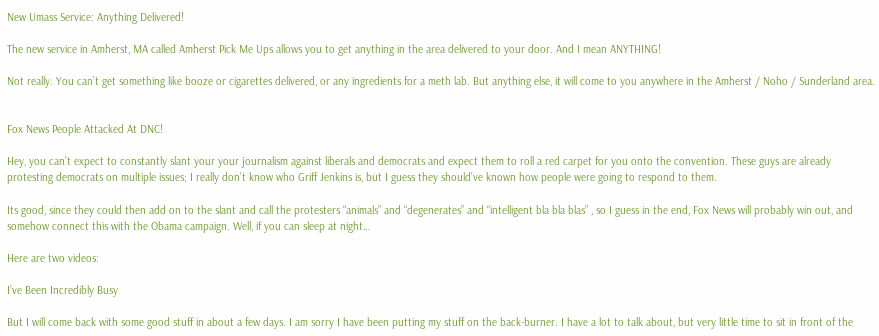New Umass Service: Anything Delivered!

The new service in Amherst, MA called Amherst Pick Me Ups allows you to get anything in the area delivered to your door. And I mean ANYTHING!

Not really. You can’t get something like booze or cigarettes delivered, or any ingredients for a meth lab. But anything else, it will come to you anywhere in the Amherst / Noho / Sunderland area.


Fox News People Attacked At DNC!

Hey, you can’t expect to constantly slant your your journalism against liberals and democrats and expect them to roll a red carpet for you onto the convention. These guys are already protesting democrats on multiple issues; I really don’t know who Griff Jenkins is, but I guess they should’ve known how people were going to respond to them.

Its good, since they could then add on to the slant and call the protesters “animals” and “degenerates” and “intelligent bla bla blas” , so I guess in the end, Fox News will probably win out, and somehow connect this with the Obama campaign. Well, if you can sleep at night…

Here are two videos:

I’ve Been Incredibly Busy

But I will come back with some good stuff in about a few days. I am sorry I have been putting my stuff on the back-burner. I have a lot to talk about, but very little time to sit in front of the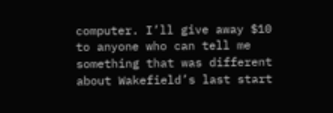computer. I’ll give away $10 to anyone who can tell me something that was different about Wakefield’s last start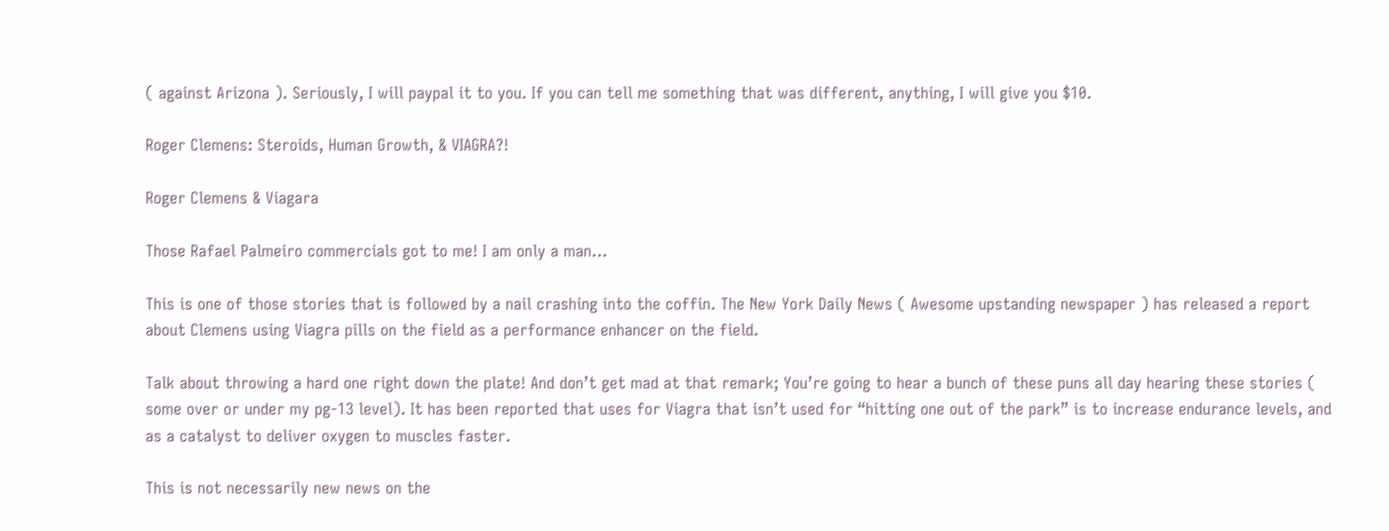( against Arizona ). Seriously, I will paypal it to you. If you can tell me something that was different, anything, I will give you $10.

Roger Clemens: Steroids, Human Growth, & VIAGRA?!

Roger Clemens & Viagara

Those Rafael Palmeiro commercials got to me! I am only a man…

This is one of those stories that is followed by a nail crashing into the coffin. The New York Daily News ( Awesome upstanding newspaper ) has released a report about Clemens using Viagra pills on the field as a performance enhancer on the field.

Talk about throwing a hard one right down the plate! And don’t get mad at that remark; You’re going to hear a bunch of these puns all day hearing these stories ( some over or under my pg-13 level). It has been reported that uses for Viagra that isn’t used for “hitting one out of the park” is to increase endurance levels, and as a catalyst to deliver oxygen to muscles faster.

This is not necessarily new news on the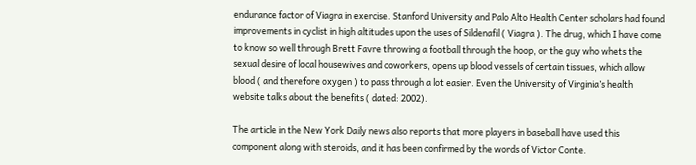endurance factor of Viagra in exercise. Stanford University and Palo Alto Health Center scholars had found improvements in cyclist in high altitudes upon the uses of Sildenafil ( Viagra ). The drug, which I have come to know so well through Brett Favre throwing a football through the hoop, or the guy who whets the sexual desire of local housewives and coworkers, opens up blood vessels of certain tissues, which allow blood ( and therefore oxygen ) to pass through a lot easier. Even the University of Virginia’s health website talks about the benefits ( dated: 2002).

The article in the New York Daily news also reports that more players in baseball have used this component along with steroids, and it has been confirmed by the words of Victor Conte.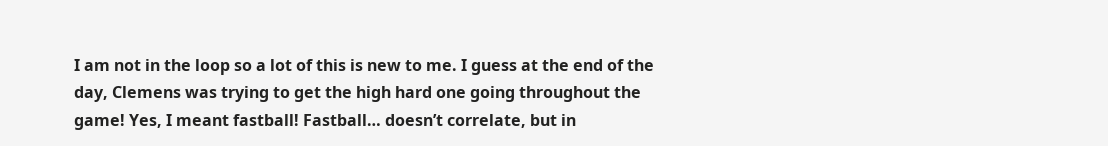I am not in the loop so a lot of this is new to me. I guess at the end of the day, Clemens was trying to get the high hard one going throughout the game! Yes, I meant fastball! Fastball… doesn’t correlate, but in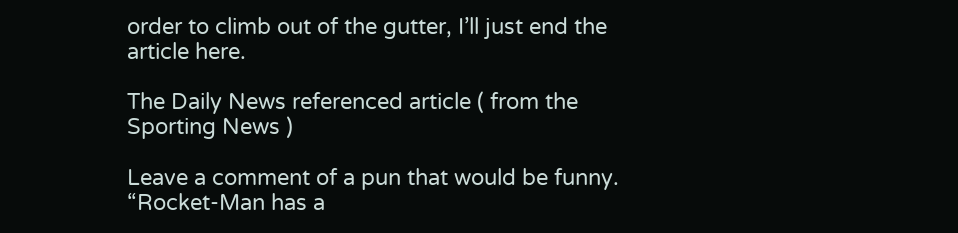order to climb out of the gutter, I’ll just end the article here.

The Daily News referenced article ( from the Sporting News )

Leave a comment of a pun that would be funny. “Rocket-Man has a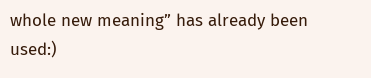whole new meaning” has already been used:)